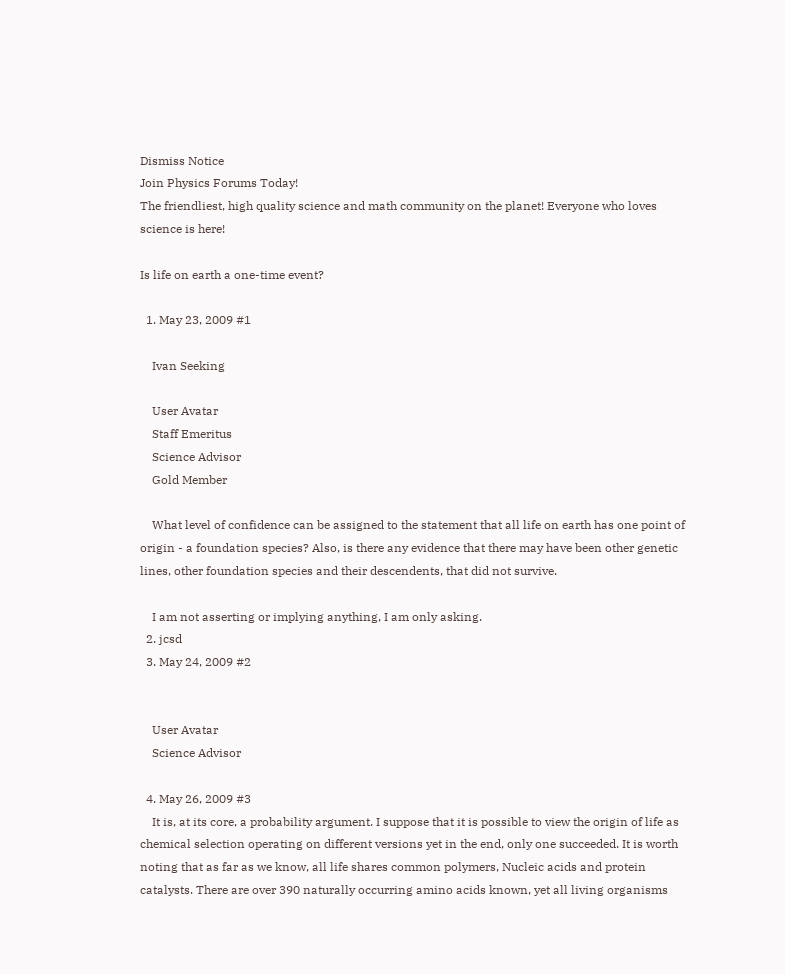Dismiss Notice
Join Physics Forums Today!
The friendliest, high quality science and math community on the planet! Everyone who loves science is here!

Is life on earth a one-time event?

  1. May 23, 2009 #1

    Ivan Seeking

    User Avatar
    Staff Emeritus
    Science Advisor
    Gold Member

    What level of confidence can be assigned to the statement that all life on earth has one point of origin - a foundation species? Also, is there any evidence that there may have been other genetic lines, other foundation species and their descendents, that did not survive.

    I am not asserting or implying anything, I am only asking.
  2. jcsd
  3. May 24, 2009 #2


    User Avatar
    Science Advisor

  4. May 26, 2009 #3
    It is, at its core, a probability argument. I suppose that it is possible to view the origin of life as chemical selection operating on different versions yet in the end, only one succeeded. It is worth noting that as far as we know, all life shares common polymers, Nucleic acids and protein catalysts. There are over 390 naturally occurring amino acids known, yet all living organisms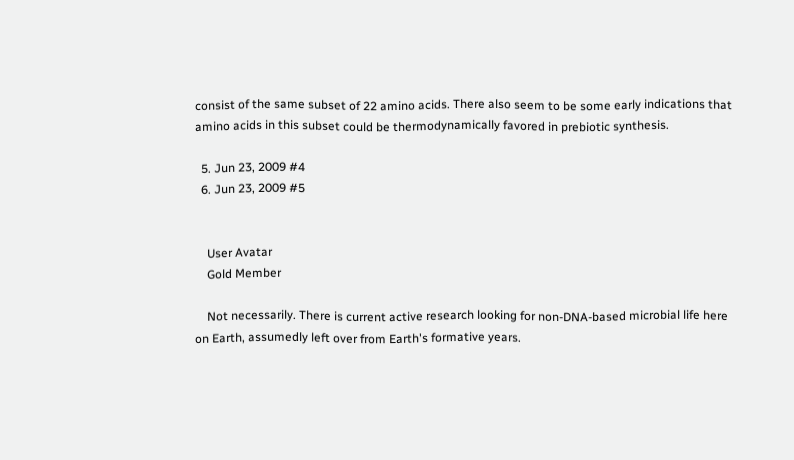consist of the same subset of 22 amino acids. There also seem to be some early indications that amino acids in this subset could be thermodynamically favored in prebiotic synthesis.

  5. Jun 23, 2009 #4
  6. Jun 23, 2009 #5


    User Avatar
    Gold Member

    Not necessarily. There is current active research looking for non-DNA-based microbial life here on Earth, assumedly left over from Earth's formative years.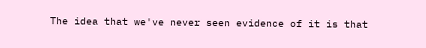The idea that we've never seen evidence of it is that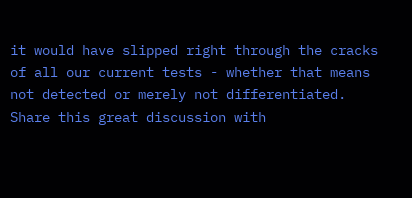it would have slipped right through the cracks of all our current tests - whether that means not detected or merely not differentiated.
Share this great discussion with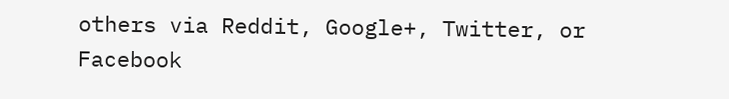others via Reddit, Google+, Twitter, or Facebook